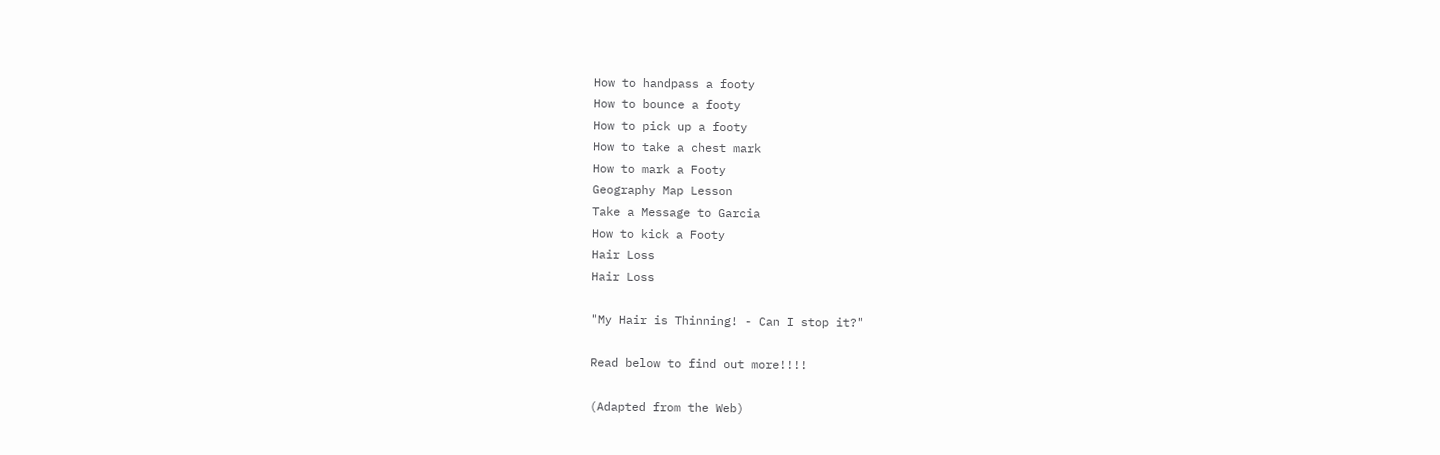How to handpass a footy
How to bounce a footy
How to pick up a footy
How to take a chest mark
How to mark a Footy
Geography Map Lesson
Take a Message to Garcia
How to kick a Footy
Hair Loss
Hair Loss

"My Hair is Thinning! - Can I stop it?"

Read below to find out more!!!!

(Adapted from the Web)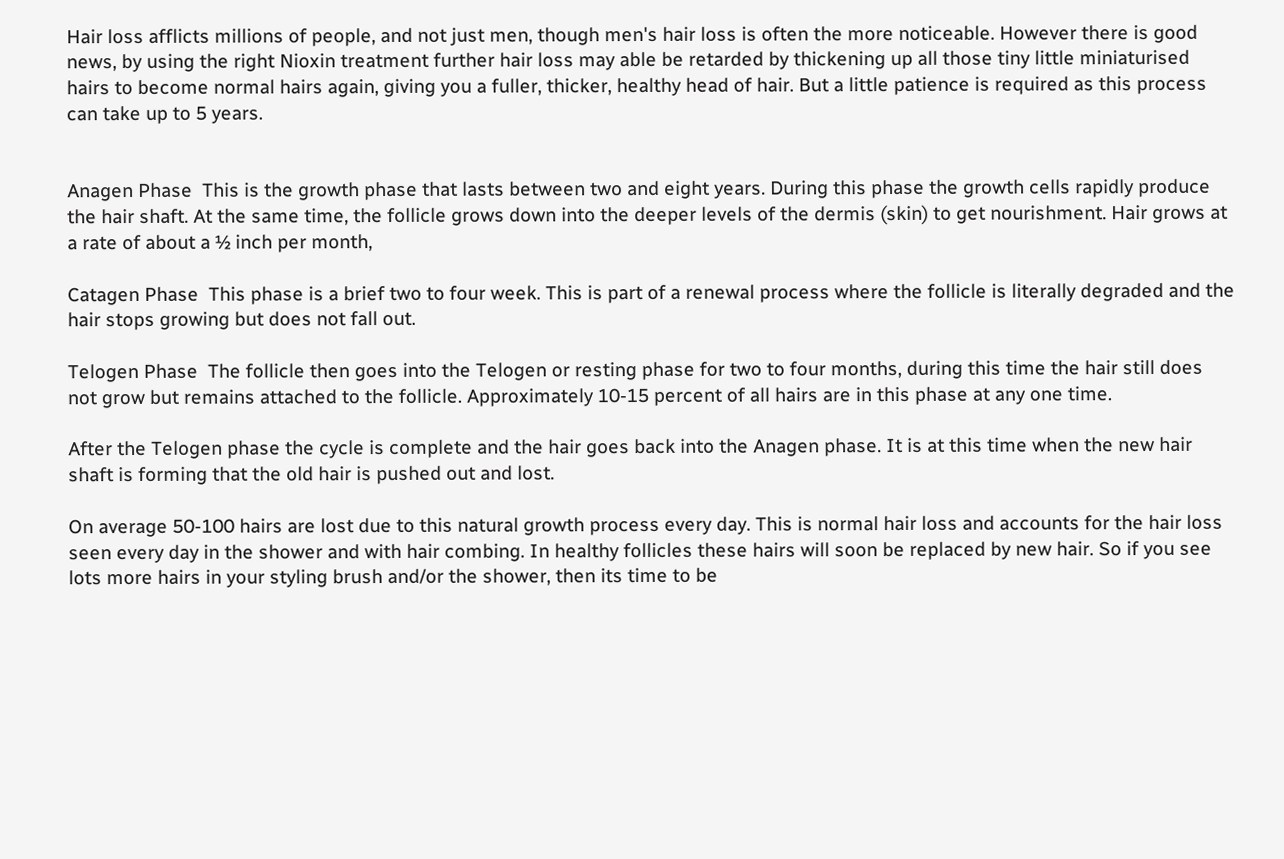Hair loss afflicts millions of people, and not just men, though men's hair loss is often the more noticeable. However there is good news, by using the right Nioxin treatment further hair loss may able be retarded by thickening up all those tiny little miniaturised hairs to become normal hairs again, giving you a fuller, thicker, healthy head of hair. But a little patience is required as this process can take up to 5 years.


Anagen Phase  This is the growth phase that lasts between two and eight years. During this phase the growth cells rapidly produce the hair shaft. At the same time, the follicle grows down into the deeper levels of the dermis (skin) to get nourishment. Hair grows at a rate of about a ½ inch per month,

Catagen Phase  This phase is a brief two to four week. This is part of a renewal process where the follicle is literally degraded and the hair stops growing but does not fall out.

Telogen Phase  The follicle then goes into the Telogen or resting phase for two to four months, during this time the hair still does not grow but remains attached to the follicle. Approximately 10-15 percent of all hairs are in this phase at any one time.

After the Telogen phase the cycle is complete and the hair goes back into the Anagen phase. It is at this time when the new hair shaft is forming that the old hair is pushed out and lost.

On average 50-100 hairs are lost due to this natural growth process every day. This is normal hair loss and accounts for the hair loss seen every day in the shower and with hair combing. In healthy follicles these hairs will soon be replaced by new hair. So if you see lots more hairs in your styling brush and/or the shower, then its time to be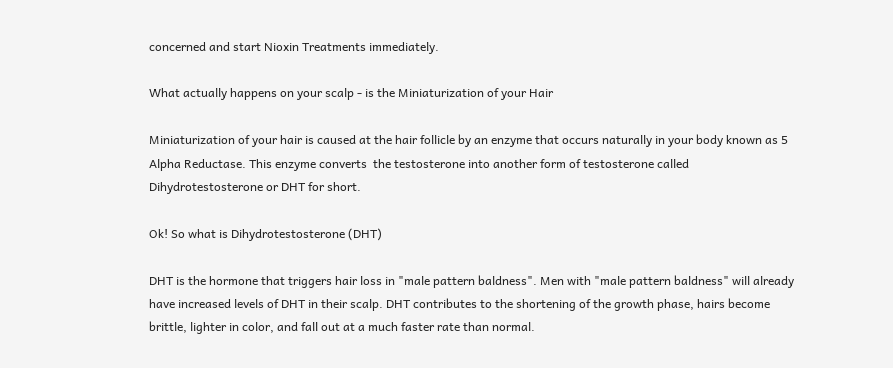concerned and start Nioxin Treatments immediately.

What actually happens on your scalp - is the Miniaturization of your Hair

Miniaturization of your hair is caused at the hair follicle by an enzyme that occurs naturally in your body known as 5 Alpha Reductase. This enzyme converts  the testosterone into another form of testosterone called Dihydrotestosterone or DHT for short.

Ok! So what is Dihydrotestosterone (DHT)

DHT is the hormone that triggers hair loss in "male pattern baldness". Men with "male pattern baldness" will already have increased levels of DHT in their scalp. DHT contributes to the shortening of the growth phase, hairs become brittle, lighter in color, and fall out at a much faster rate than normal.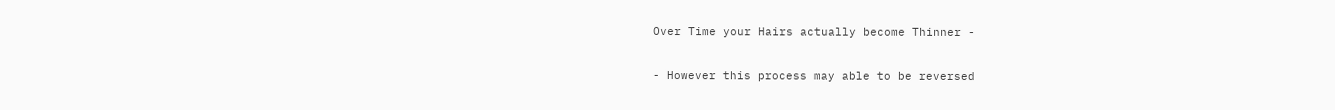Over Time your Hairs actually become Thinner -

- However this process may able to be reversed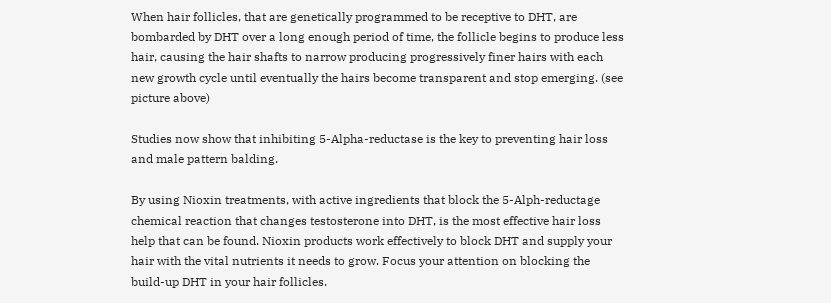When hair follicles, that are genetically programmed to be receptive to DHT, are bombarded by DHT over a long enough period of time, the follicle begins to produce less hair, causing the hair shafts to narrow producing progressively finer hairs with each new growth cycle until eventually the hairs become transparent and stop emerging. (see picture above)

Studies now show that inhibiting 5-Alpha-reductase is the key to preventing hair loss and male pattern balding.

By using Nioxin treatments, with active ingredients that block the 5-Alph-reductage chemical reaction that changes testosterone into DHT, is the most effective hair loss help that can be found. Nioxin products work effectively to block DHT and supply your hair with the vital nutrients it needs to grow. Focus your attention on blocking the build-up DHT in your hair follicles.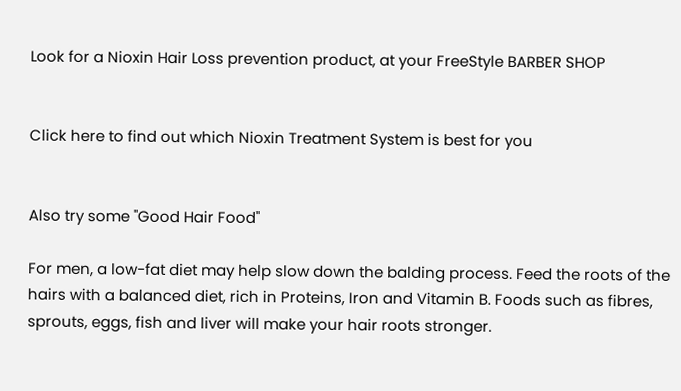Look for a Nioxin Hair Loss prevention product, at your FreeStyle BARBER SHOP


Click here to find out which Nioxin Treatment System is best for you


Also try some "Good Hair Food"

For men, a low-fat diet may help slow down the balding process. Feed the roots of the hairs with a balanced diet, rich in Proteins, Iron and Vitamin B. Foods such as fibres, sprouts, eggs, fish and liver will make your hair roots stronger.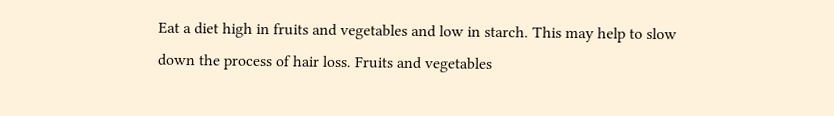Eat a diet high in fruits and vegetables and low in starch. This may help to slow down the process of hair loss. Fruits and vegetables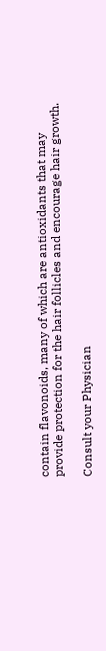contain flavonoids, many of which are antioxidants that may provide protection for the hair follicles and encourage hair growth.

Consult your Physician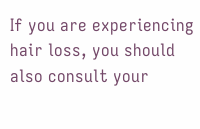If you are experiencing hair loss, you should also consult your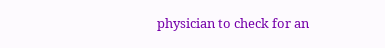physician to check for an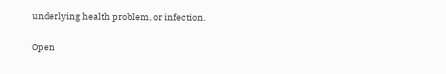underlying health problem, or infection.

Open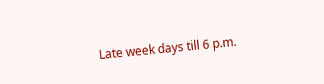Late week days till 6 p.m.